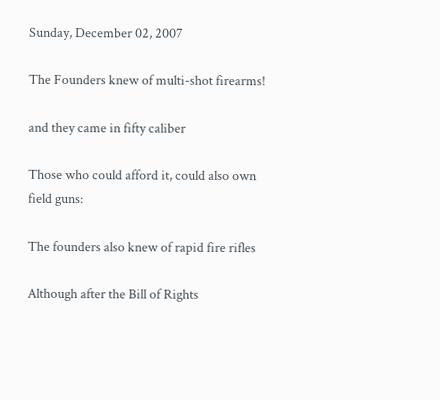Sunday, December 02, 2007

The Founders knew of multi-shot firearms!

and they came in fifty caliber

Those who could afford it, could also own field guns:

The founders also knew of rapid fire rifles

Although after the Bill of Rights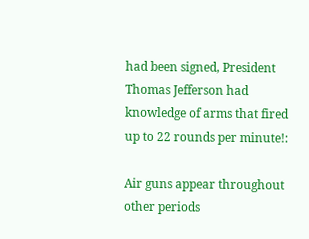had been signed, President Thomas Jefferson had knowledge of arms that fired up to 22 rounds per minute!:

Air guns appear throughout other periods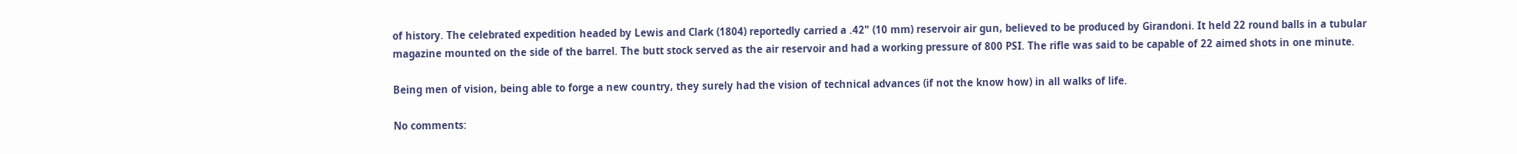of history. The celebrated expedition headed by Lewis and Clark (1804) reportedly carried a .42" (10 mm) reservoir air gun, believed to be produced by Girandoni. It held 22 round balls in a tubular magazine mounted on the side of the barrel. The butt stock served as the air reservoir and had a working pressure of 800 PSI. The rifle was said to be capable of 22 aimed shots in one minute.

Being men of vision, being able to forge a new country, they surely had the vision of technical advances (if not the know how) in all walks of life.

No comments: